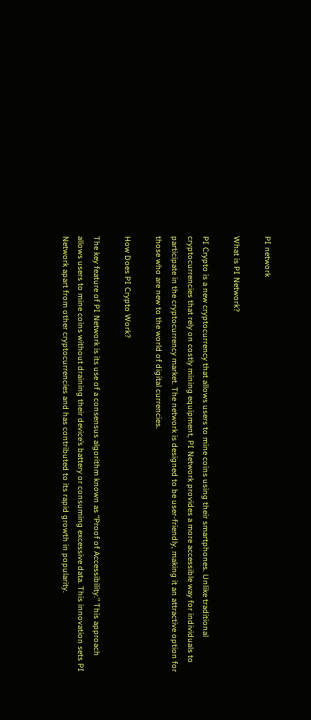PI network

What is PI Network?

PI Crypto is a new cryptocurrency that allows users to mine coins using their smartphones. Unlike traditional cryptocurrencies that rely on costly mining equipment, PI Network provides a more accessible way for individuals to participate in the cryptocurrency market. The network is designed to be user-friendly, making it an attractive option for those who are new to the world of digital currencies.

How Does PI Crypto Work?

The key feature of PI Network is its use of a consensus algorithm known as “Proof of Accessibility.” This approach allows users to mine coins without draining their device’s battery or consuming excessive data. This innovation sets PI Network apart from other cryptocurrencies and has contributed to its rapid growth in popularity.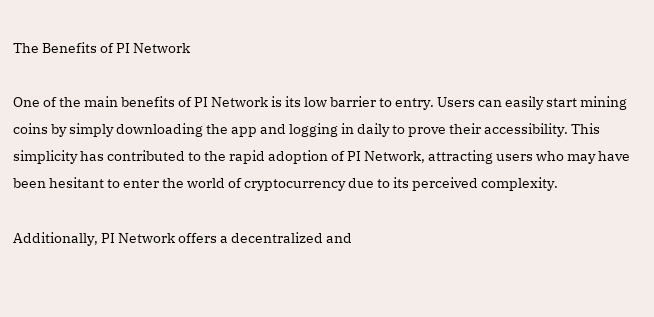The Benefits of PI Network

One of the main benefits of PI Network is its low barrier to entry. Users can easily start mining coins by simply downloading the app and logging in daily to prove their accessibility. This simplicity has contributed to the rapid adoption of PI Network, attracting users who may have been hesitant to enter the world of cryptocurrency due to its perceived complexity.

Additionally, PI Network offers a decentralized and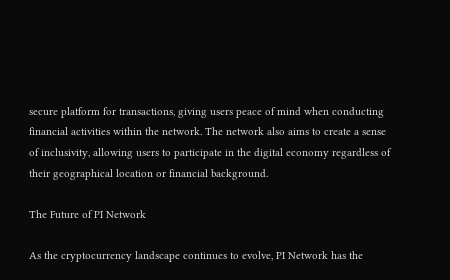secure platform for transactions, giving users peace of mind when conducting financial activities within the network. The network also aims to create a sense of inclusivity, allowing users to participate in the digital economy regardless of their geographical location or financial background.

The Future of PI Network

As the cryptocurrency landscape continues to evolve, PI Network has the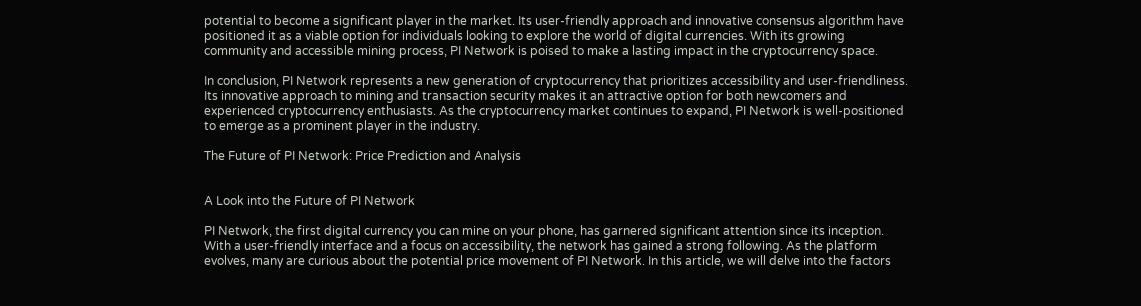potential to become a significant player in the market. Its user-friendly approach and innovative consensus algorithm have positioned it as a viable option for individuals looking to explore the world of digital currencies. With its growing community and accessible mining process, PI Network is poised to make a lasting impact in the cryptocurrency space.

In conclusion, PI Network represents a new generation of cryptocurrency that prioritizes accessibility and user-friendliness. Its innovative approach to mining and transaction security makes it an attractive option for both newcomers and experienced cryptocurrency enthusiasts. As the cryptocurrency market continues to expand, PI Network is well-positioned to emerge as a prominent player in the industry.

The Future of PI Network: Price Prediction and Analysis


A Look into the Future of PI Network

PI Network, the first digital currency you can mine on your phone, has garnered significant attention since its inception. With a user-friendly interface and a focus on accessibility, the network has gained a strong following. As the platform evolves, many are curious about the potential price movement of PI Network. In this article, we will delve into the factors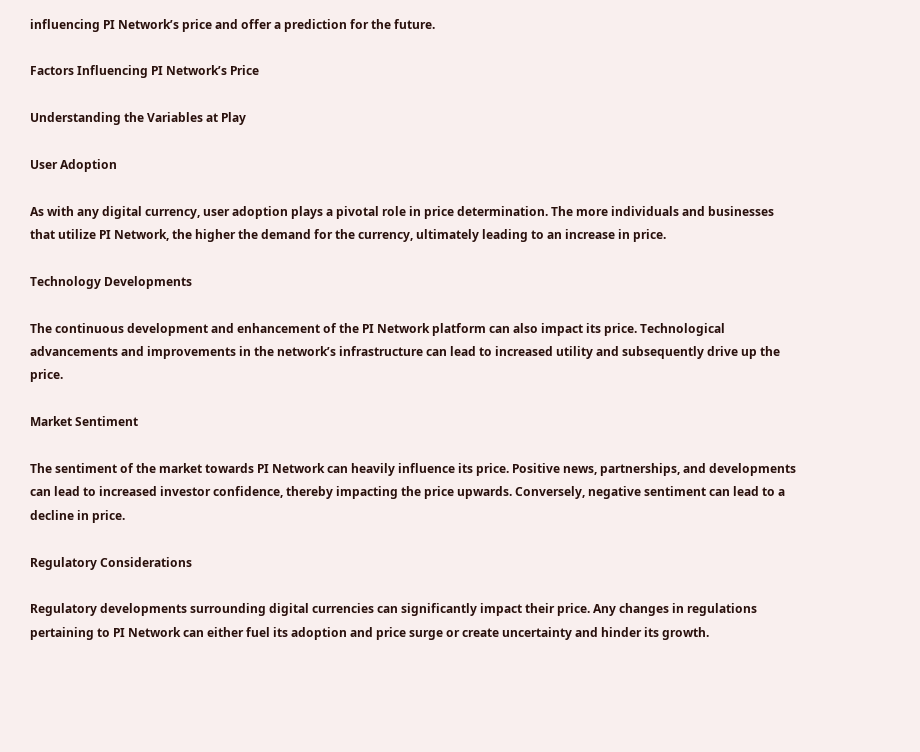influencing PI Network’s price and offer a prediction for the future.

Factors Influencing PI Network’s Price

Understanding the Variables at Play

User Adoption

As with any digital currency, user adoption plays a pivotal role in price determination. The more individuals and businesses that utilize PI Network, the higher the demand for the currency, ultimately leading to an increase in price.

Technology Developments

The continuous development and enhancement of the PI Network platform can also impact its price. Technological advancements and improvements in the network’s infrastructure can lead to increased utility and subsequently drive up the price.

Market Sentiment

The sentiment of the market towards PI Network can heavily influence its price. Positive news, partnerships, and developments can lead to increased investor confidence, thereby impacting the price upwards. Conversely, negative sentiment can lead to a decline in price.

Regulatory Considerations

Regulatory developments surrounding digital currencies can significantly impact their price. Any changes in regulations pertaining to PI Network can either fuel its adoption and price surge or create uncertainty and hinder its growth.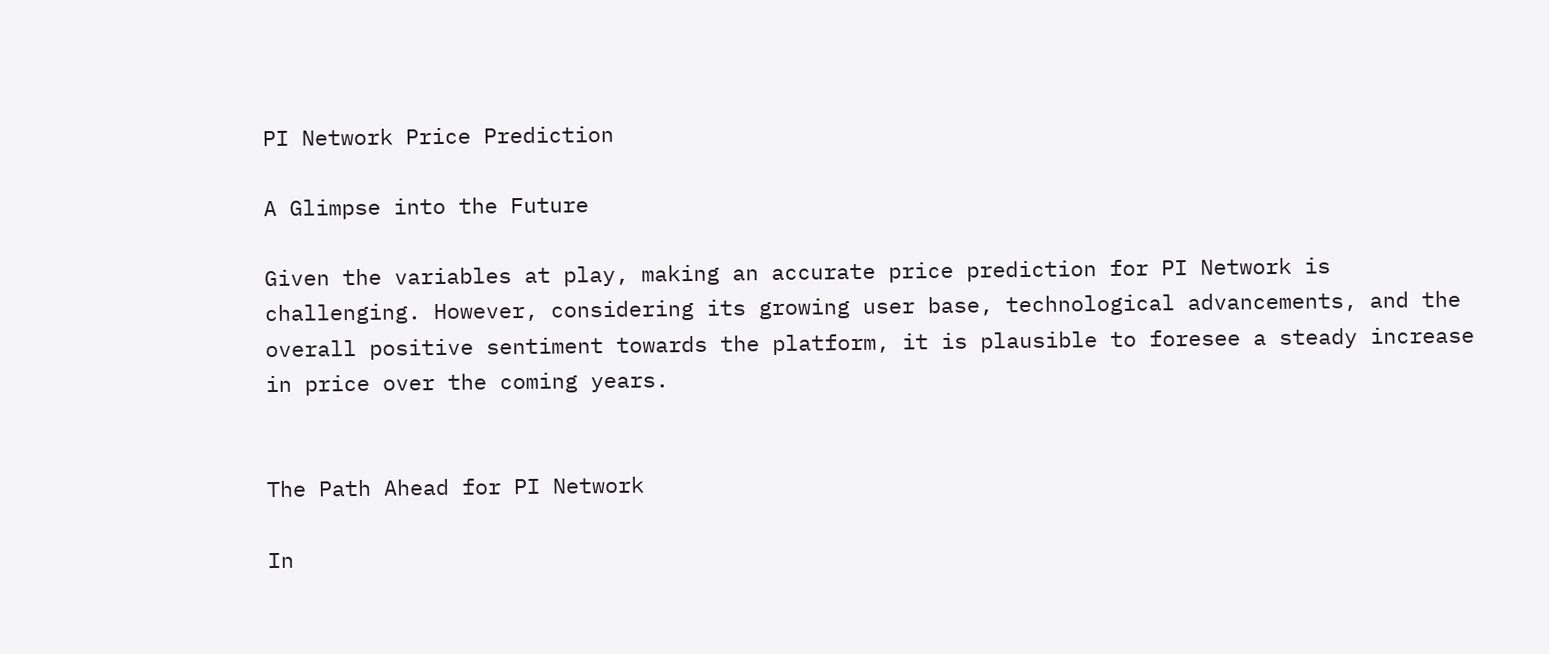PI Network Price Prediction

A Glimpse into the Future

Given the variables at play, making an accurate price prediction for PI Network is challenging. However, considering its growing user base, technological advancements, and the overall positive sentiment towards the platform, it is plausible to foresee a steady increase in price over the coming years.


The Path Ahead for PI Network

In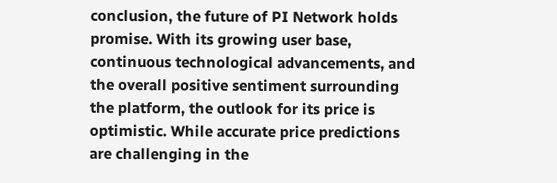conclusion, the future of PI Network holds promise. With its growing user base, continuous technological advancements, and the overall positive sentiment surrounding the platform, the outlook for its price is optimistic. While accurate price predictions are challenging in the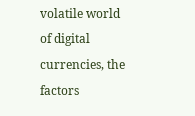volatile world of digital currencies, the factors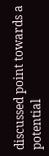discussed point towards a potential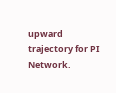upward trajectory for PI Network.